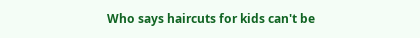Who says haircuts for kids can't be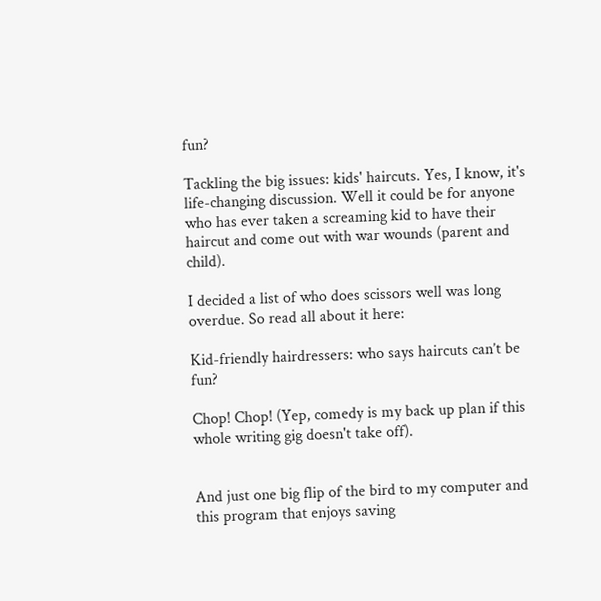fun?

Tackling the big issues: kids' haircuts. Yes, I know, it's life-changing discussion. Well it could be for anyone who has ever taken a screaming kid to have their haircut and come out with war wounds (parent and child).

I decided a list of who does scissors well was long overdue. So read all about it here:

Kid-friendly hairdressers: who says haircuts can’t be fun?

Chop! Chop! (Yep, comedy is my back up plan if this whole writing gig doesn't take off).


And just one big flip of the bird to my computer and this program that enjoys saving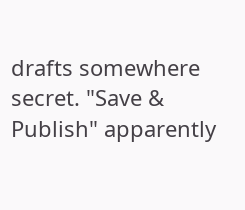drafts somewhere secret. "Save & Publish" apparently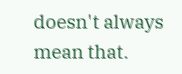doesn't always mean that.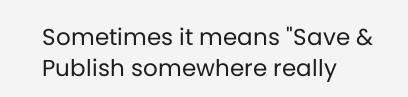Sometimes it means "Save & Publish somewhere really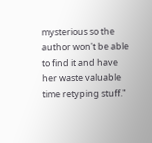mysterious so the author won't be able to find it and have her waste valuable time retyping stuff."